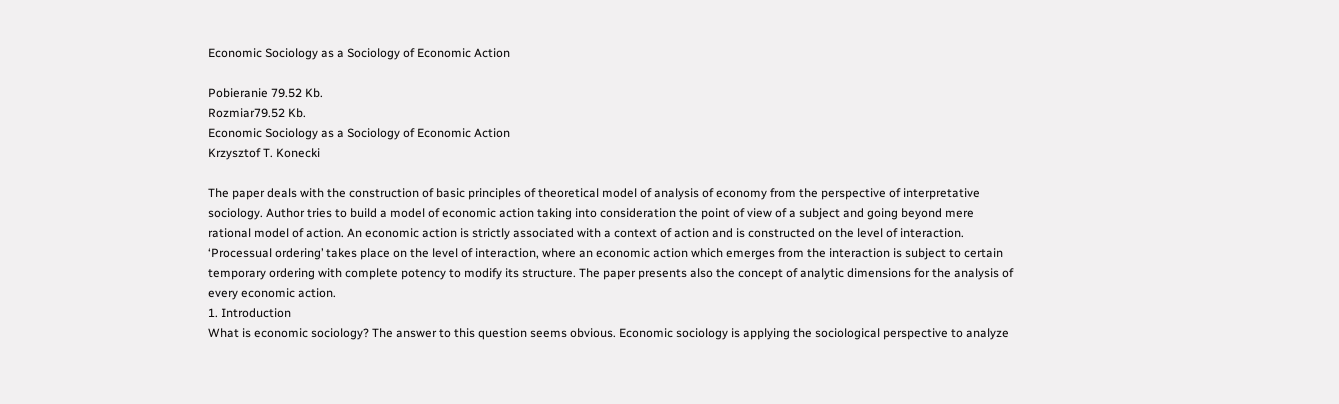Economic Sociology as a Sociology of Economic Action

Pobieranie 79.52 Kb.
Rozmiar79.52 Kb.
Economic Sociology as a Sociology of Economic Action
Krzysztof T. Konecki

The paper deals with the construction of basic principles of theoretical model of analysis of economy from the perspective of interpretative sociology. Author tries to build a model of economic action taking into consideration the point of view of a subject and going beyond mere rational model of action. An economic action is strictly associated with a context of action and is constructed on the level of interaction. ‘Processual ordering’ takes place on the level of interaction, where an economic action which emerges from the interaction is subject to certain temporary ordering with complete potency to modify its structure. The paper presents also the concept of analytic dimensions for the analysis of every economic action.
1. Introduction
What is economic sociology? The answer to this question seems obvious. Economic sociology is applying the sociological perspective to analyze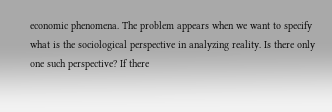economic phenomena. The problem appears when we want to specify what is the sociological perspective in analyzing reality. Is there only one such perspective? If there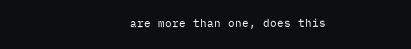are more than one, does this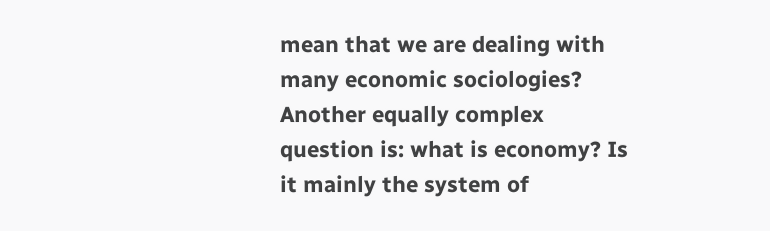mean that we are dealing with many economic sociologies? Another equally complex question is: what is economy? Is it mainly the system of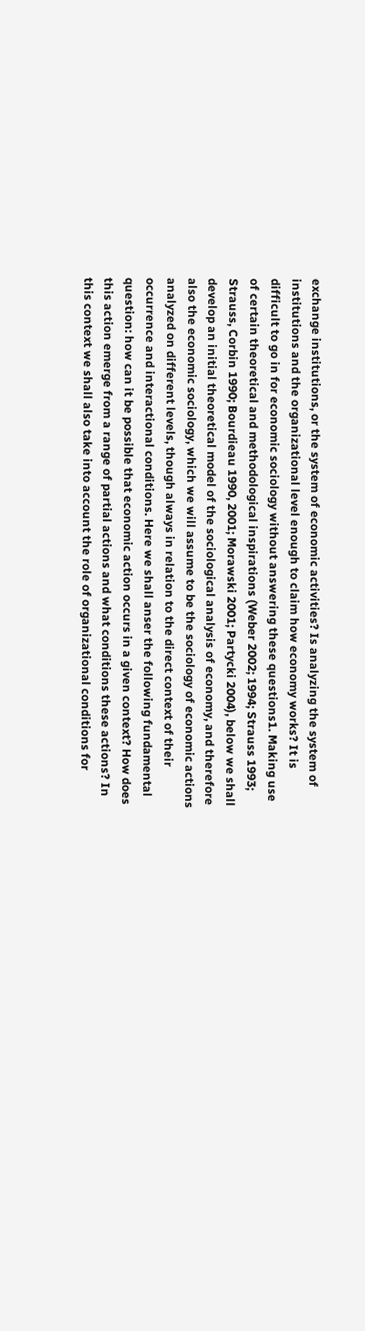exchange institutions, or the system of economic activities? Is analyzing the system of institutions and the organizational level enough to claim how economy works? It is difficult to go in for economic sociology without answering these questions1. Making use of certain theoretical and methodological inspirations (Weber 2002; 1994; Strauss 1993; Strauss, Corbin 1990; Bourdieau 1990, 2001; Morawski 2001; Partycki 2004), below we shall develop an initial theoretical model of the sociological analysis of economy, and therefore also the economic sociology, which we will assume to be the sociology of economic actions analyzed on different levels, though always in relation to the direct context of their occurrence and interactional conditions. Here we shall anser the following fundamental question: how can it be possible that economic action occurs in a given context? How does this action emerge from a range of partial actions and what conditions these actions? In this context we shall also take into account the role of organizational conditions for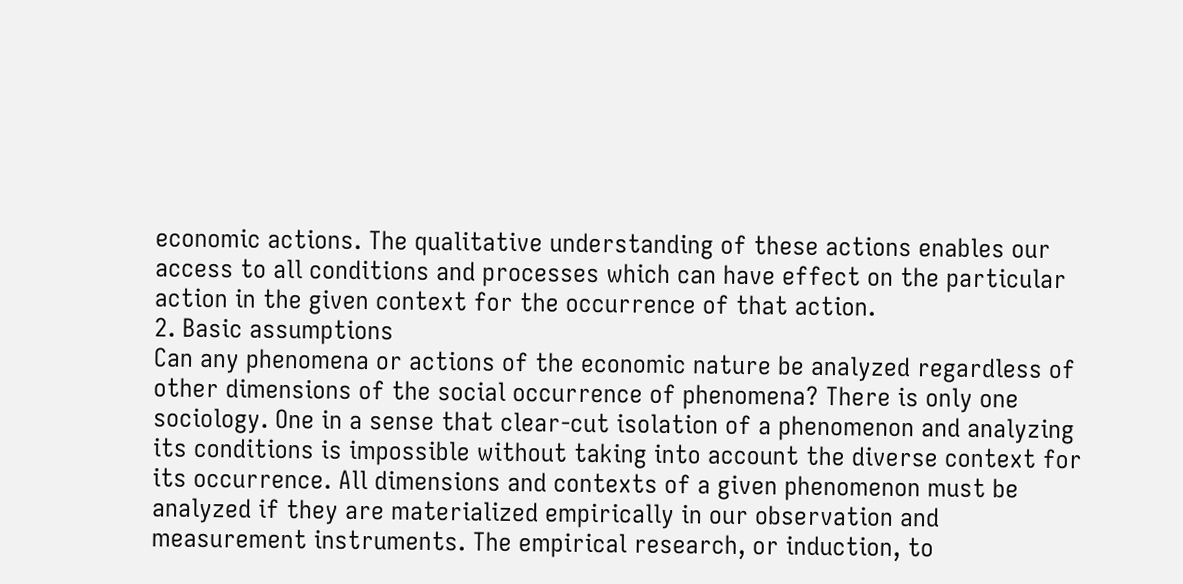economic actions. The qualitative understanding of these actions enables our access to all conditions and processes which can have effect on the particular action in the given context for the occurrence of that action.
2. Basic assumptions
Can any phenomena or actions of the economic nature be analyzed regardless of other dimensions of the social occurrence of phenomena? There is only one sociology. One in a sense that clear-cut isolation of a phenomenon and analyzing its conditions is impossible without taking into account the diverse context for its occurrence. All dimensions and contexts of a given phenomenon must be analyzed if they are materialized empirically in our observation and measurement instruments. The empirical research, or induction, to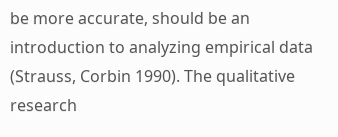be more accurate, should be an introduction to analyzing empirical data (Strauss, Corbin 1990). The qualitative research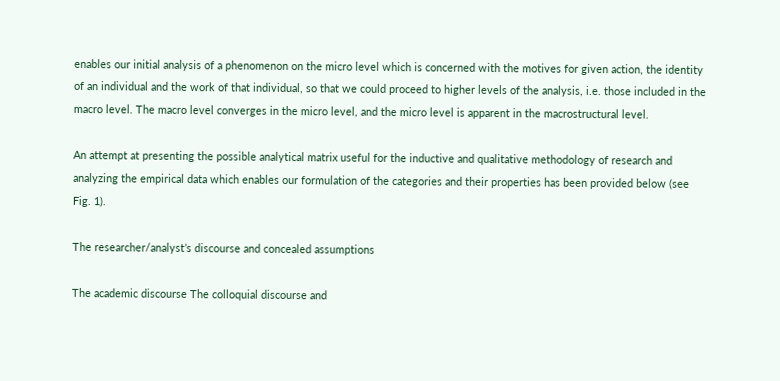enables our initial analysis of a phenomenon on the micro level which is concerned with the motives for given action, the identity of an individual and the work of that individual, so that we could proceed to higher levels of the analysis, i.e. those included in the macro level. The macro level converges in the micro level, and the micro level is apparent in the macrostructural level.

An attempt at presenting the possible analytical matrix useful for the inductive and qualitative methodology of research and analyzing the empirical data which enables our formulation of the categories and their properties has been provided below (see Fig. 1).

The researcher/analyst’s discourse and concealed assumptions

The academic discourse The colloquial discourse and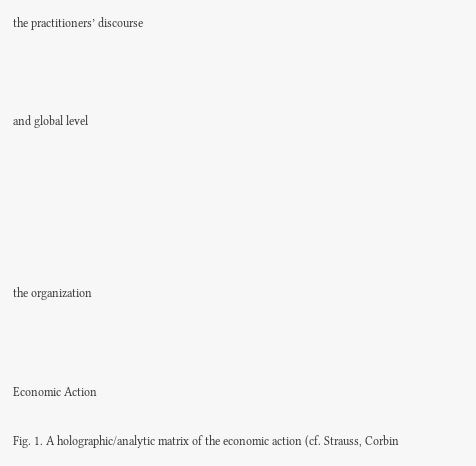the practitioners’ discourse



and global level






the organization



Economic Action

Fig. 1. A holographic/analytic matrix of the economic action (cf. Strauss, Corbin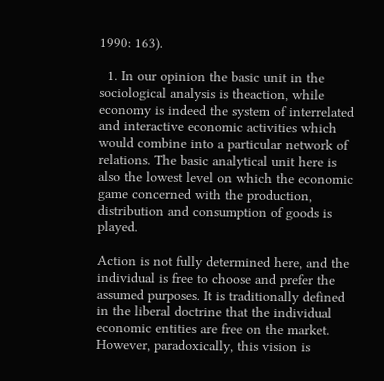1990: 163).

  1. In our opinion the basic unit in the sociological analysis is theaction, while economy is indeed the system of interrelated and interactive economic activities which would combine into a particular network of relations. The basic analytical unit here is also the lowest level on which the economic game concerned with the production, distribution and consumption of goods is played.

Action is not fully determined here, and the individual is free to choose and prefer the assumed purposes. It is traditionally defined in the liberal doctrine that the individual economic entities are free on the market. However, paradoxically, this vision is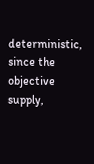deterministic, since the objective supply,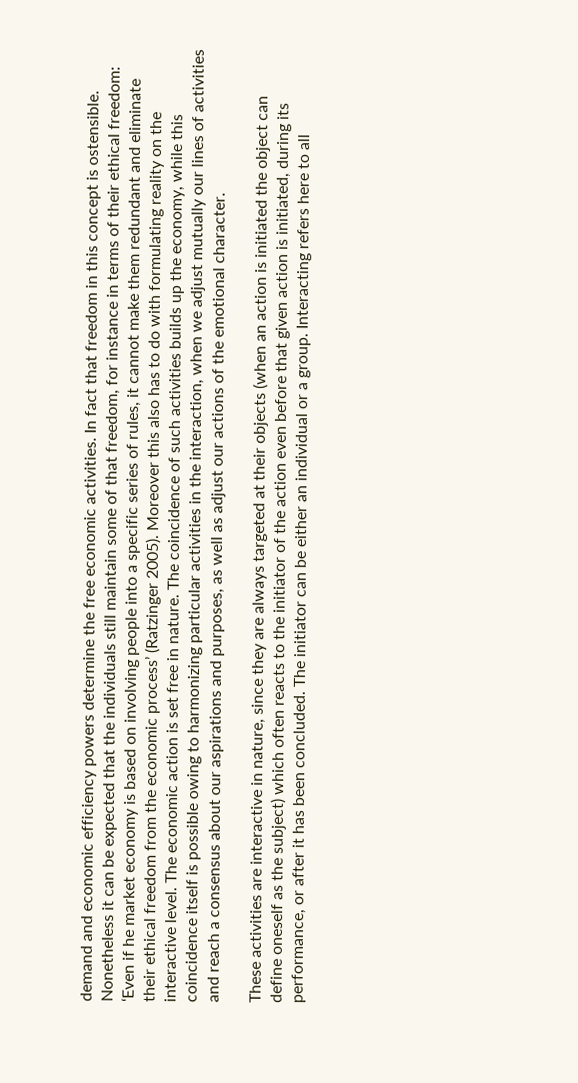demand and economic efficiency powers determine the free economic activities. In fact that freedom in this concept is ostensible. Nonetheless it can be expected that the individuals still maintain some of that freedom, for instance in terms of their ethical freedom: ‘Even if he market economy is based on involving people into a specific series of rules, it cannot make them redundant and eliminate their ethical freedom from the economic process’ (Ratzinger 2005). Moreover this also has to do with formulating reality on the interactive level. The economic action is set free in nature. The coincidence of such activities builds up the economy, while this coincidence itself is possible owing to harmonizing particular activities in the interaction, when we adjust mutually our lines of activities and reach a consensus about our aspirations and purposes, as well as adjust our actions of the emotional character.

These activities are interactive in nature, since they are always targeted at their objects (when an action is initiated the object can define oneself as the subject) which often reacts to the initiator of the action even before that given action is initiated, during its performance, or after it has been concluded. The initiator can be either an individual or a group. Interacting refers here to all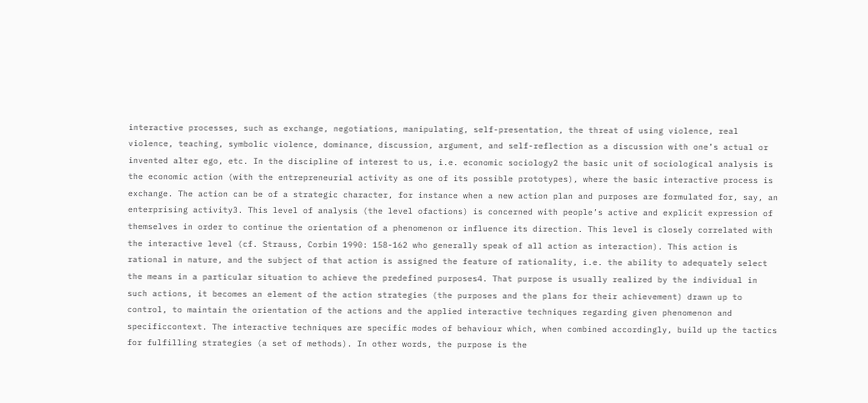interactive processes, such as exchange, negotiations, manipulating, self-presentation, the threat of using violence, real violence, teaching, symbolic violence, dominance, discussion, argument, and self-reflection as a discussion with one’s actual or invented alter ego, etc. In the discipline of interest to us, i.e. economic sociology2 the basic unit of sociological analysis is the economic action (with the entrepreneurial activity as one of its possible prototypes), where the basic interactive process is exchange. The action can be of a strategic character, for instance when a new action plan and purposes are formulated for, say, an enterprising activity3. This level of analysis (the level ofactions) is concerned with people’s active and explicit expression of themselves in order to continue the orientation of a phenomenon or influence its direction. This level is closely correlated with the interactive level (cf. Strauss, Corbin 1990: 158-162 who generally speak of all action as interaction). This action is rational in nature, and the subject of that action is assigned the feature of rationality, i.e. the ability to adequately select the means in a particular situation to achieve the predefined purposes4. That purpose is usually realized by the individual in such actions, it becomes an element of the action strategies (the purposes and the plans for their achievement) drawn up to control, to maintain the orientation of the actions and the applied interactive techniques regarding given phenomenon and specificcontext. The interactive techniques are specific modes of behaviour which, when combined accordingly, build up the tactics for fulfilling strategies (a set of methods). In other words, the purpose is the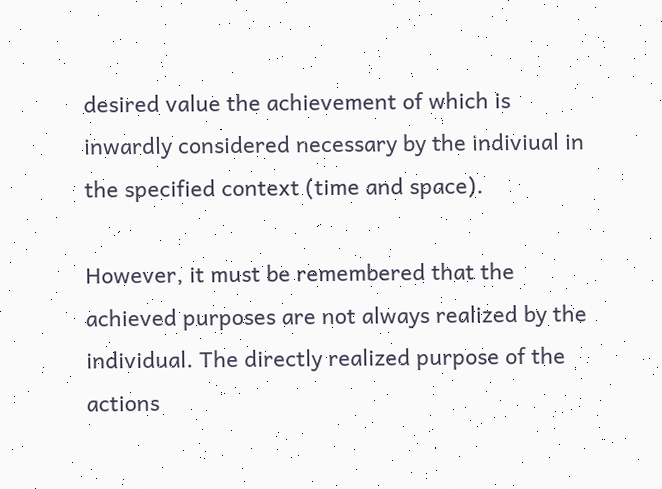desired value the achievement of which is inwardly considered necessary by the indiviual in the specified context (time and space).

However, it must be remembered that the achieved purposes are not always realized by the individual. The directly realized purpose of the actions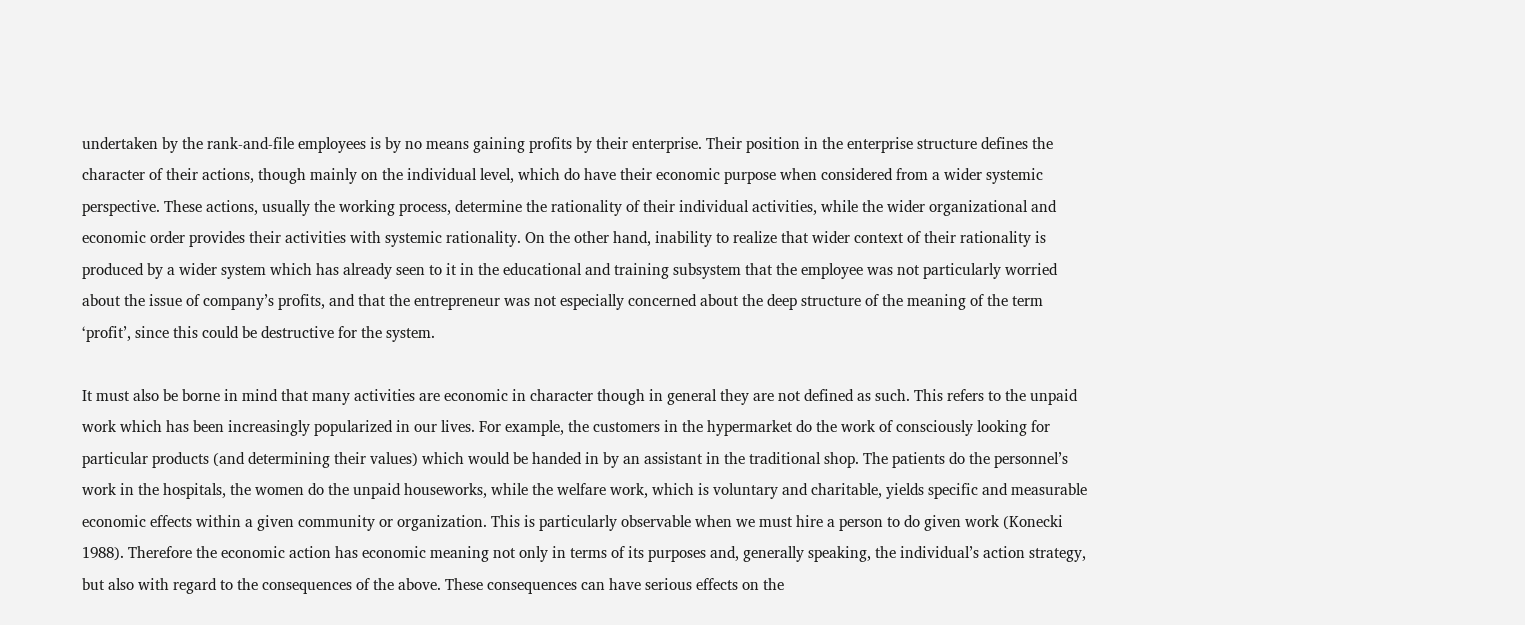undertaken by the rank-and-file employees is by no means gaining profits by their enterprise. Their position in the enterprise structure defines the character of their actions, though mainly on the individual level, which do have their economic purpose when considered from a wider systemic perspective. These actions, usually the working process, determine the rationality of their individual activities, while the wider organizational and economic order provides their activities with systemic rationality. On the other hand, inability to realize that wider context of their rationality is produced by a wider system which has already seen to it in the educational and training subsystem that the employee was not particularly worried about the issue of company’s profits, and that the entrepreneur was not especially concerned about the deep structure of the meaning of the term ‘profit’, since this could be destructive for the system.

It must also be borne in mind that many activities are economic in character though in general they are not defined as such. This refers to the unpaid work which has been increasingly popularized in our lives. For example, the customers in the hypermarket do the work of consciously looking for particular products (and determining their values) which would be handed in by an assistant in the traditional shop. The patients do the personnel’s work in the hospitals, the women do the unpaid houseworks, while the welfare work, which is voluntary and charitable, yields specific and measurable economic effects within a given community or organization. This is particularly observable when we must hire a person to do given work (Konecki 1988). Therefore the economic action has economic meaning not only in terms of its purposes and, generally speaking, the individual’s action strategy, but also with regard to the consequences of the above. These consequences can have serious effects on the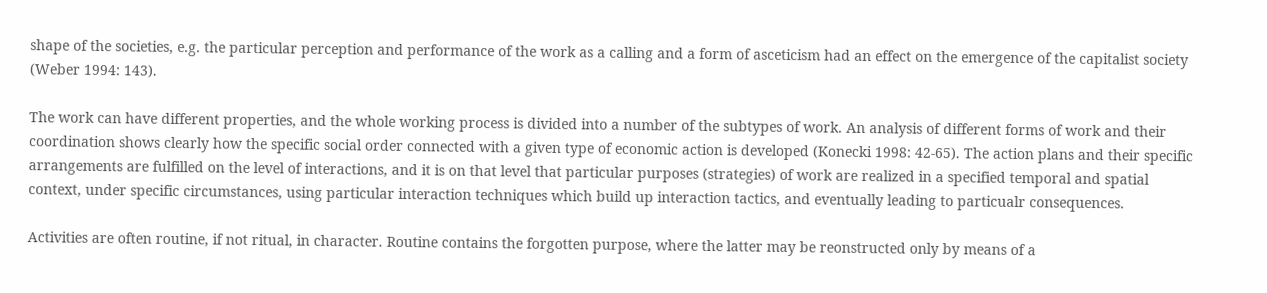shape of the societies, e.g. the particular perception and performance of the work as a calling and a form of asceticism had an effect on the emergence of the capitalist society (Weber 1994: 143).

The work can have different properties, and the whole working process is divided into a number of the subtypes of work. An analysis of different forms of work and their coordination shows clearly how the specific social order connected with a given type of economic action is developed (Konecki 1998: 42-65). The action plans and their specific arrangements are fulfilled on the level of interactions, and it is on that level that particular purposes (strategies) of work are realized in a specified temporal and spatial context, under specific circumstances, using particular interaction techniques which build up interaction tactics, and eventually leading to particualr consequences.

Activities are often routine, if not ritual, in character. Routine contains the forgotten purpose, where the latter may be reonstructed only by means of a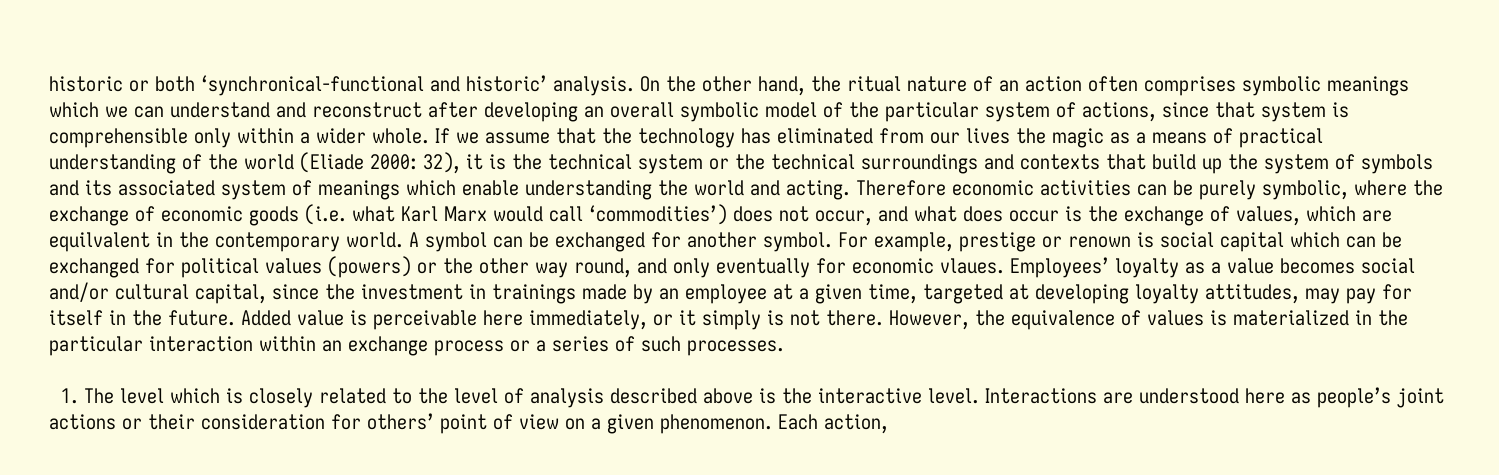historic or both ‘synchronical-functional and historic’ analysis. On the other hand, the ritual nature of an action often comprises symbolic meanings which we can understand and reconstruct after developing an overall symbolic model of the particular system of actions, since that system is comprehensible only within a wider whole. If we assume that the technology has eliminated from our lives the magic as a means of practical understanding of the world (Eliade 2000: 32), it is the technical system or the technical surroundings and contexts that build up the system of symbols and its associated system of meanings which enable understanding the world and acting. Therefore economic activities can be purely symbolic, where the exchange of economic goods (i.e. what Karl Marx would call ‘commodities’) does not occur, and what does occur is the exchange of values, which are equilvalent in the contemporary world. A symbol can be exchanged for another symbol. For example, prestige or renown is social capital which can be exchanged for political values (powers) or the other way round, and only eventually for economic vlaues. Employees’ loyalty as a value becomes social and/or cultural capital, since the investment in trainings made by an employee at a given time, targeted at developing loyalty attitudes, may pay for itself in the future. Added value is perceivable here immediately, or it simply is not there. However, the equivalence of values is materialized in the particular interaction within an exchange process or a series of such processes.

  1. The level which is closely related to the level of analysis described above is the interactive level. Interactions are understood here as people’s joint actions or their consideration for others’ point of view on a given phenomenon. Each action,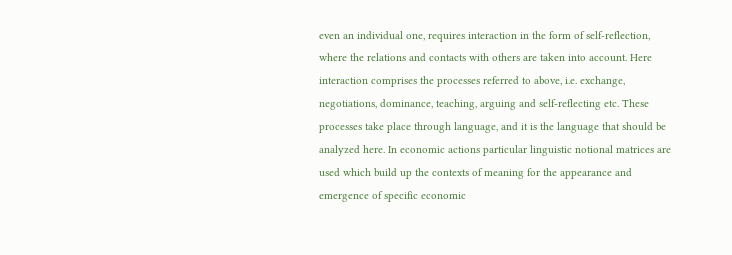even an individual one, requires interaction in the form of self-reflection, where the relations and contacts with others are taken into account. Here interaction comprises the processes referred to above, i.e. exchange, negotiations, dominance, teaching, arguing and self-reflecting etc. These processes take place through language, and it is the language that should be analyzed here. In economic actions particular linguistic notional matrices are used which build up the contexts of meaning for the appearance and emergence of specific economic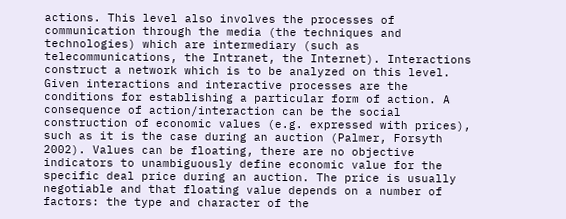actions. This level also involves the processes of communication through the media (the techniques and technologies) which are intermediary (such as telecommunications, the Intranet, the Internet). Interactions construct a network which is to be analyzed on this level. Given interactions and interactive processes are the conditions for establishing a particular form of action. A consequence of action/interaction can be the social construction of economic values (e.g. expressed with prices), such as it is the case during an auction (Palmer, Forsyth 2002). Values can be floating, there are no objective indicators to unambiguously define economic value for the specific deal price during an auction. The price is usually negotiable and that floating value depends on a number of factors: the type and character of the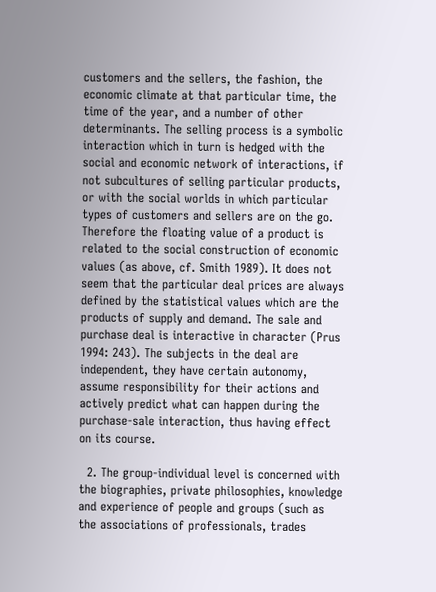customers and the sellers, the fashion, the economic climate at that particular time, the time of the year, and a number of other determinants. The selling process is a symbolic interaction which in turn is hedged with the social and economic network of interactions, if not subcultures of selling particular products, or with the social worlds in which particular types of customers and sellers are on the go. Therefore the floating value of a product is related to the social construction of economic values (as above, cf. Smith 1989). It does not seem that the particular deal prices are always defined by the statistical values which are the products of supply and demand. The sale and purchase deal is interactive in character (Prus 1994: 243). The subjects in the deal are independent, they have certain autonomy, assume responsibility for their actions and actively predict what can happen during the purchase-sale interaction, thus having effect on its course.

  2. The group-individual level is concerned with the biographies, private philosophies, knowledge and experience of people and groups (such as the associations of professionals, trades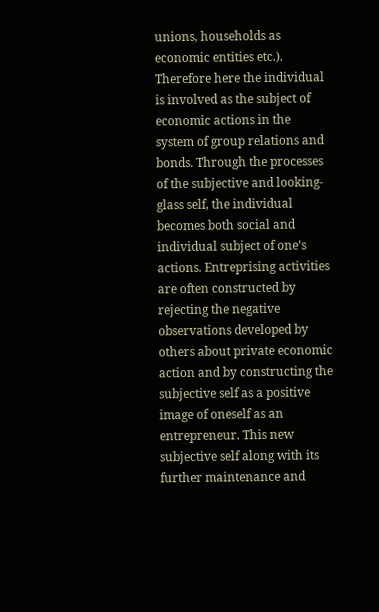unions, households as economic entities etc.). Therefore here the individual is involved as the subject of economic actions in the system of group relations and bonds. Through the processes of the subjective and looking-glass self, the individual becomes both social and individual subject of one’s actions. Entreprising activities are often constructed by rejecting the negative observations developed by others about private economic action and by constructing the subjective self as a positive image of oneself as an entrepreneur. This new subjective self along with its further maintenance and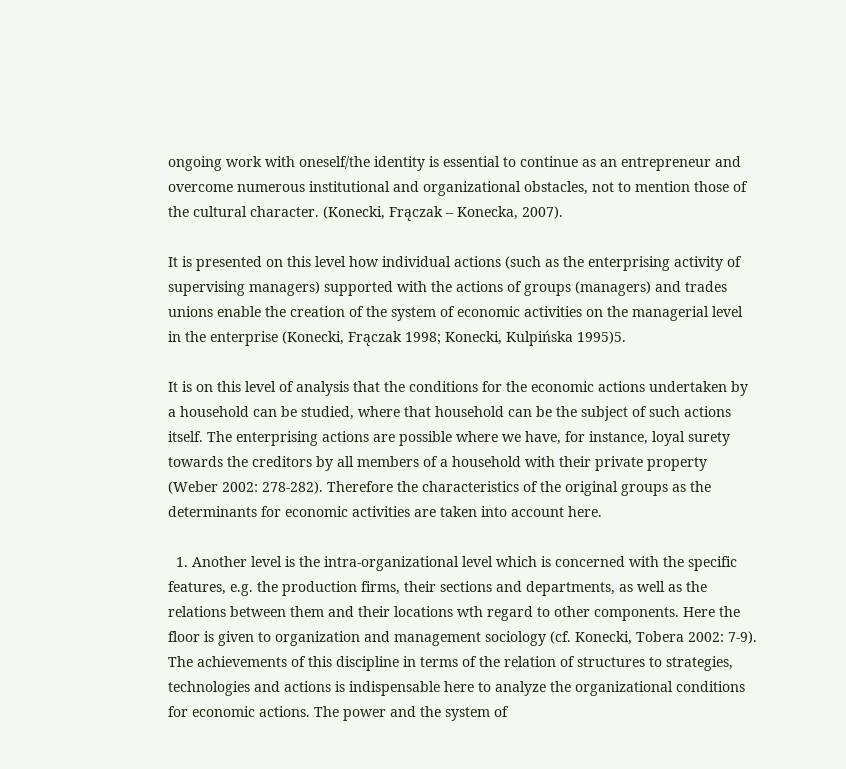ongoing work with oneself/the identity is essential to continue as an entrepreneur and overcome numerous institutional and organizational obstacles, not to mention those of the cultural character. (Konecki, Frączak – Konecka, 2007).

It is presented on this level how individual actions (such as the enterprising activity of supervising managers) supported with the actions of groups (managers) and trades unions enable the creation of the system of economic activities on the managerial level in the enterprise (Konecki, Frączak 1998; Konecki, Kulpińska 1995)5.

It is on this level of analysis that the conditions for the economic actions undertaken by a household can be studied, where that household can be the subject of such actions itself. The enterprising actions are possible where we have, for instance, loyal surety towards the creditors by all members of a household with their private property (Weber 2002: 278-282). Therefore the characteristics of the original groups as the determinants for economic activities are taken into account here.

  1. Another level is the intra-organizational level which is concerned with the specific features, e.g. the production firms, their sections and departments, as well as the relations between them and their locations wth regard to other components. Here the floor is given to organization and management sociology (cf. Konecki, Tobera 2002: 7-9). The achievements of this discipline in terms of the relation of structures to strategies, technologies and actions is indispensable here to analyze the organizational conditions for economic actions. The power and the system of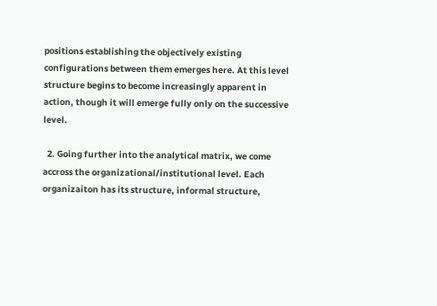positions establishing the objectively existing configurations between them emerges here. At this level structure begins to become increasingly apparent in action, though it will emerge fully only on the successive level.

  2. Going further into the analytical matrix, we come accross the organizational/institutional level. Each organizaiton has its structure, informal structure,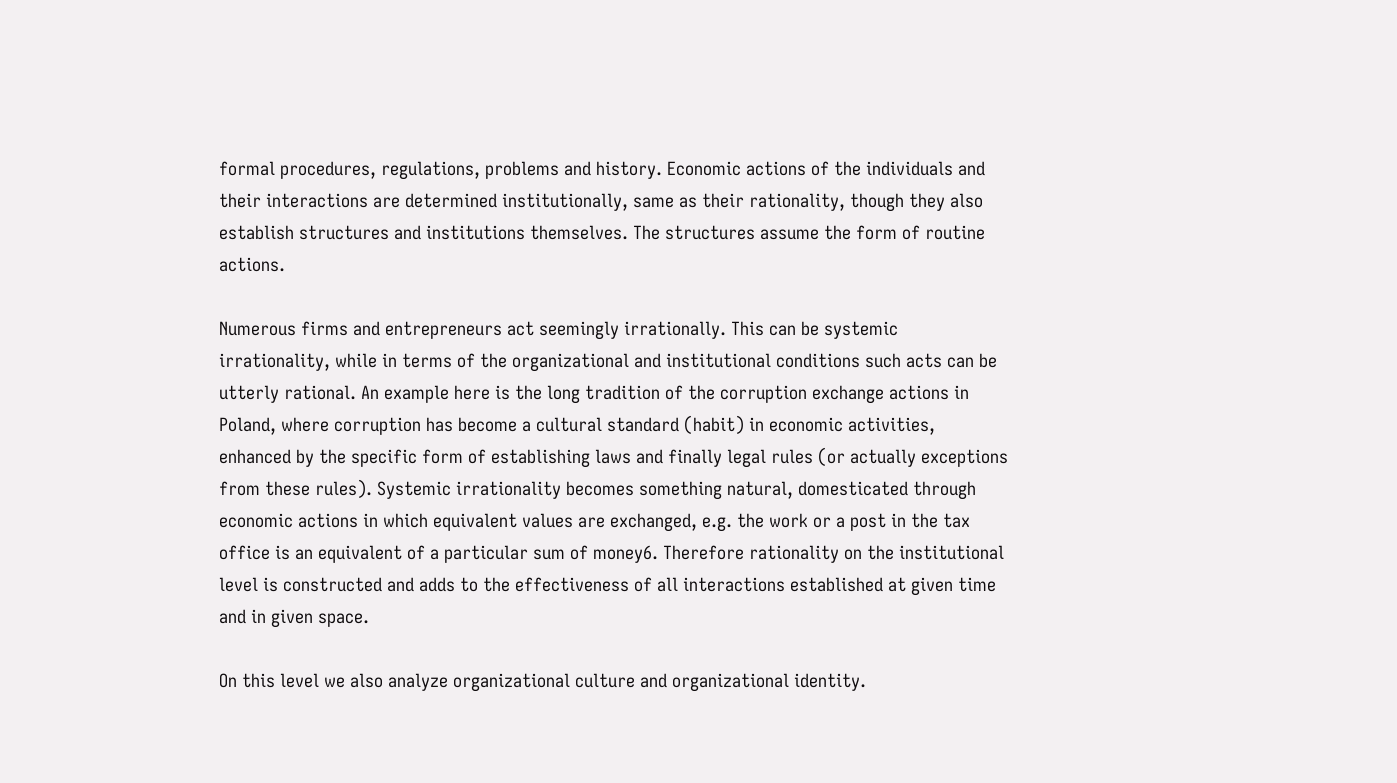formal procedures, regulations, problems and history. Economic actions of the individuals and their interactions are determined institutionally, same as their rationality, though they also establish structures and institutions themselves. The structures assume the form of routine actions.

Numerous firms and entrepreneurs act seemingly irrationally. This can be systemic irrationality, while in terms of the organizational and institutional conditions such acts can be utterly rational. An example here is the long tradition of the corruption exchange actions in Poland, where corruption has become a cultural standard (habit) in economic activities, enhanced by the specific form of establishing laws and finally legal rules (or actually exceptions from these rules). Systemic irrationality becomes something natural, domesticated through economic actions in which equivalent values are exchanged, e.g. the work or a post in the tax office is an equivalent of a particular sum of money6. Therefore rationality on the institutional level is constructed and adds to the effectiveness of all interactions established at given time and in given space.

On this level we also analyze organizational culture and organizational identity.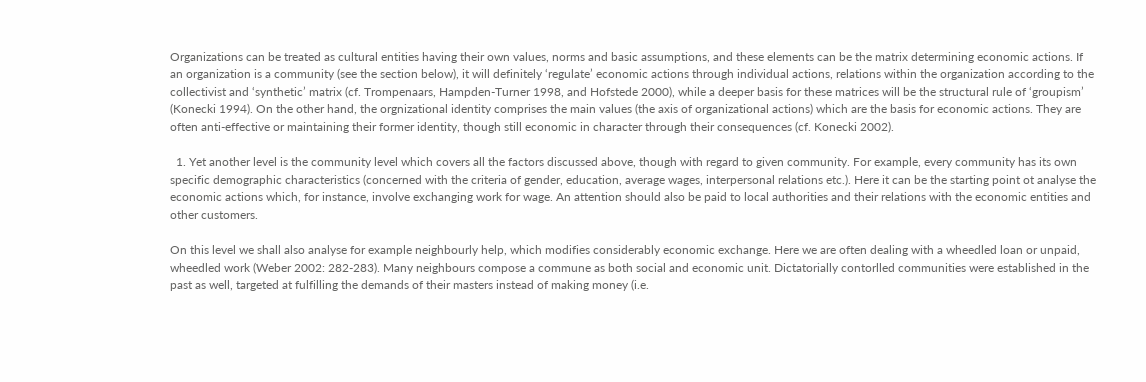Organizations can be treated as cultural entities having their own values, norms and basic assumptions, and these elements can be the matrix determining economic actions. If an organization is a community (see the section below), it will definitely ‘regulate’ economic actions through individual actions, relations within the organization according to the collectivist and ‘synthetic’ matrix (cf. Trompenaars, Hampden-Turner 1998, and Hofstede 2000), while a deeper basis for these matrices will be the structural rule of ‘groupism’ (Konecki 1994). On the other hand, the orgnizational identity comprises the main values (the axis of organizational actions) which are the basis for economic actions. They are often anti-effective or maintaining their former identity, though still economic in character through their consequences (cf. Konecki 2002).

  1. Yet another level is the community level which covers all the factors discussed above, though with regard to given community. For example, every community has its own specific demographic characteristics (concerned with the criteria of gender, education, average wages, interpersonal relations etc.). Here it can be the starting point ot analyse the economic actions which, for instance, involve exchanging work for wage. An attention should also be paid to local authorities and their relations with the economic entities and other customers.

On this level we shall also analyse for example neighbourly help, which modifies considerably economic exchange. Here we are often dealing with a wheedled loan or unpaid, wheedled work (Weber 2002: 282-283). Many neighbours compose a commune as both social and economic unit. Dictatorially contorlled communities were established in the past as well, targeted at fulfilling the demands of their masters instead of making money (i.e.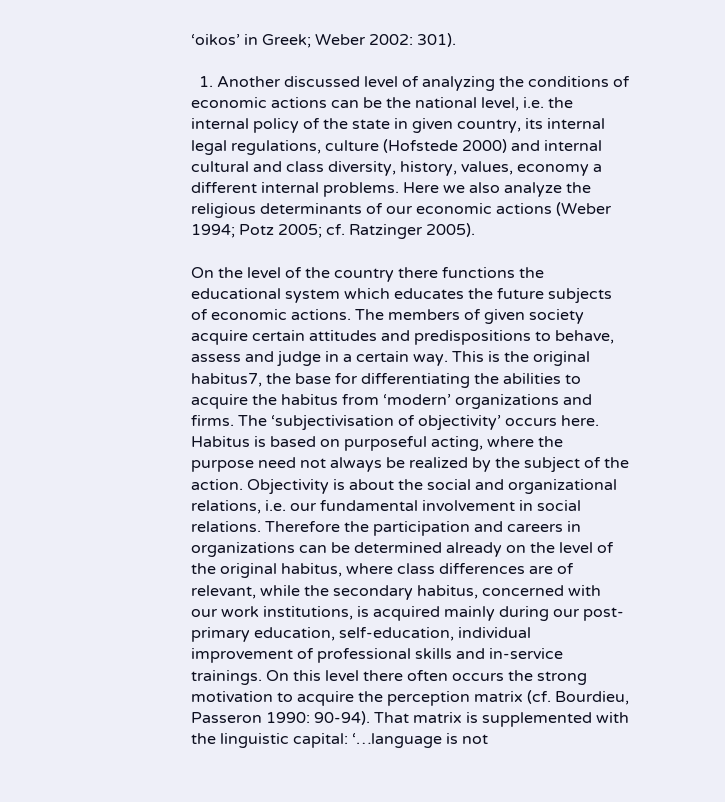‘oikos’ in Greek; Weber 2002: 301).

  1. Another discussed level of analyzing the conditions of economic actions can be the national level, i.e. the internal policy of the state in given country, its internal legal regulations, culture (Hofstede 2000) and internal cultural and class diversity, history, values, economy a different internal problems. Here we also analyze the religious determinants of our economic actions (Weber 1994; Potz 2005; cf. Ratzinger 2005).

On the level of the country there functions the educational system which educates the future subjects of economic actions. The members of given society acquire certain attitudes and predispositions to behave, assess and judge in a certain way. This is the original habitus7, the base for differentiating the abilities to acquire the habitus from ‘modern’ organizations and firms. The ‘subjectivisation of objectivity’ occurs here. Habitus is based on purposeful acting, where the purpose need not always be realized by the subject of the action. Objectivity is about the social and organizational relations, i.e. our fundamental involvement in social relations. Therefore the participation and careers in organizations can be determined already on the level of the original habitus, where class differences are of relevant, while the secondary habitus, concerned with our work institutions, is acquired mainly during our post-primary education, self-education, individual improvement of professional skills and in-service trainings. On this level there often occurs the strong motivation to acquire the perception matrix (cf. Bourdieu, Passeron 1990: 90-94). That matrix is supplemented with the linguistic capital: ‘…language is not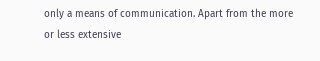only a means of communication. Apart from the more or less extensive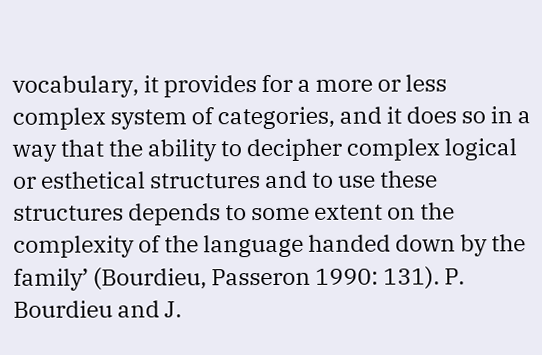vocabulary, it provides for a more or less complex system of categories, and it does so in a way that the ability to decipher complex logical or esthetical structures and to use these structures depends to some extent on the complexity of the language handed down by the family’ (Bourdieu, Passeron 1990: 131). P. Bourdieu and J.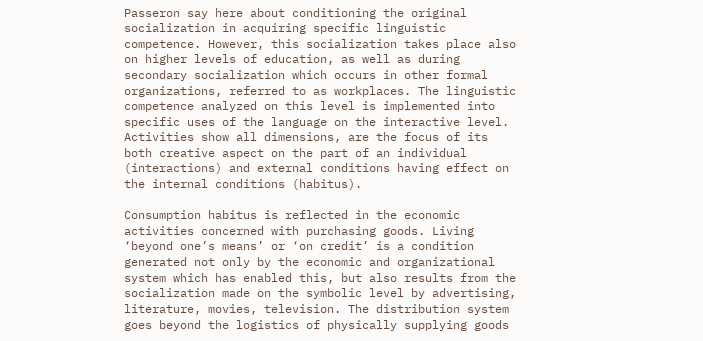Passeron say here about conditioning the original socialization in acquiring specific linguistic competence. However, this socialization takes place also on higher levels of education, as well as during secondary socialization which occurs in other formal organizations, referred to as workplaces. The linguistic competence analyzed on this level is implemented into specific uses of the language on the interactive level. Activities show all dimensions, are the focus of its both creative aspect on the part of an individual (interactions) and external conditions having effect on the internal conditions (habitus).

Consumption habitus is reflected in the economic activities concerned with purchasing goods. Living ‘beyond one’s means’ or ‘on credit’ is a condition generated not only by the economic and organizational system which has enabled this, but also results from the socialization made on the symbolic level by advertising, literature, movies, television. The distribution system goes beyond the logistics of physically supplying goods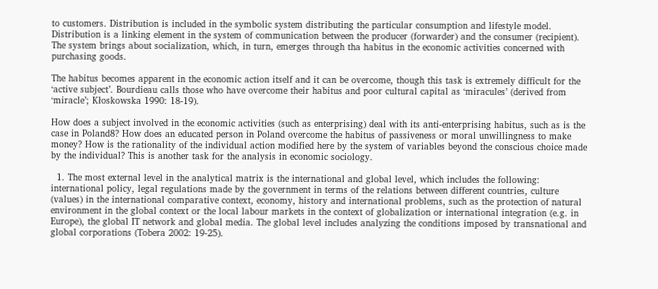to customers. Distribution is included in the symbolic system distributing the particular consumption and lifestyle model. Distribution is a linking element in the system of communication between the producer (forwarder) and the consumer (recipient). The system brings about socialization, which, in turn, emerges through tha habitus in the economic activities concerned with purchasing goods.

The habitus becomes apparent in the economic action itself and it can be overcome, though this task is extremely difficult for the ‘active subject’. Bourdieau calls those who have overcome their habitus and poor cultural capital as ‘miracules’ (derived from ‘miracle’; Kłoskowska 1990: 18-19).

How does a subject involved in the economic activities (such as enterprising) deal with its anti-enterprising habitus, such as is the case in Poland8? How does an educated person in Poland overcome the habitus of passiveness or moral unwillingness to make money? How is the rationality of the individual action modified here by the system of variables beyond the conscious choice made by the individual? This is another task for the analysis in economic sociology.

  1. The most external level in the analytical matrix is the international and global level, which includes the following: international policy, legal regulations made by the government in terms of the relations between different countries, culture (values) in the international comparative context, economy, history and international problems, such as the protection of natural environment in the global context or the local labour markets in the context of globalization or international integration (e.g. in Europe), the global IT network and global media. The global level includes analyzing the conditions imposed by transnational and global corporations (Tobera 2002: 19-25).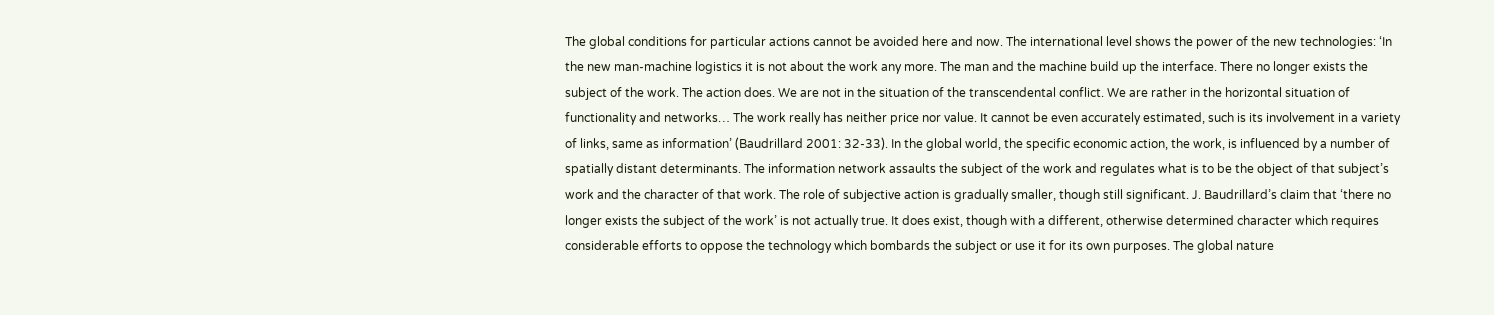The global conditions for particular actions cannot be avoided here and now. The international level shows the power of the new technologies: ‘In the new man-machine logistics it is not about the work any more. The man and the machine build up the interface. There no longer exists the subject of the work. The action does. We are not in the situation of the transcendental conflict. We are rather in the horizontal situation of functionality and networks… The work really has neither price nor value. It cannot be even accurately estimated, such is its involvement in a variety of links, same as information’ (Baudrillard 2001: 32-33). In the global world, the specific economic action, the work, is influenced by a number of spatially distant determinants. The information network assaults the subject of the work and regulates what is to be the object of that subject’s work and the character of that work. The role of subjective action is gradually smaller, though still significant. J. Baudrillard’s claim that ‘there no longer exists the subject of the work’ is not actually true. It does exist, though with a different, otherwise determined character which requires considerable efforts to oppose the technology which bombards the subject or use it for its own purposes. The global nature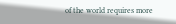of the world requires more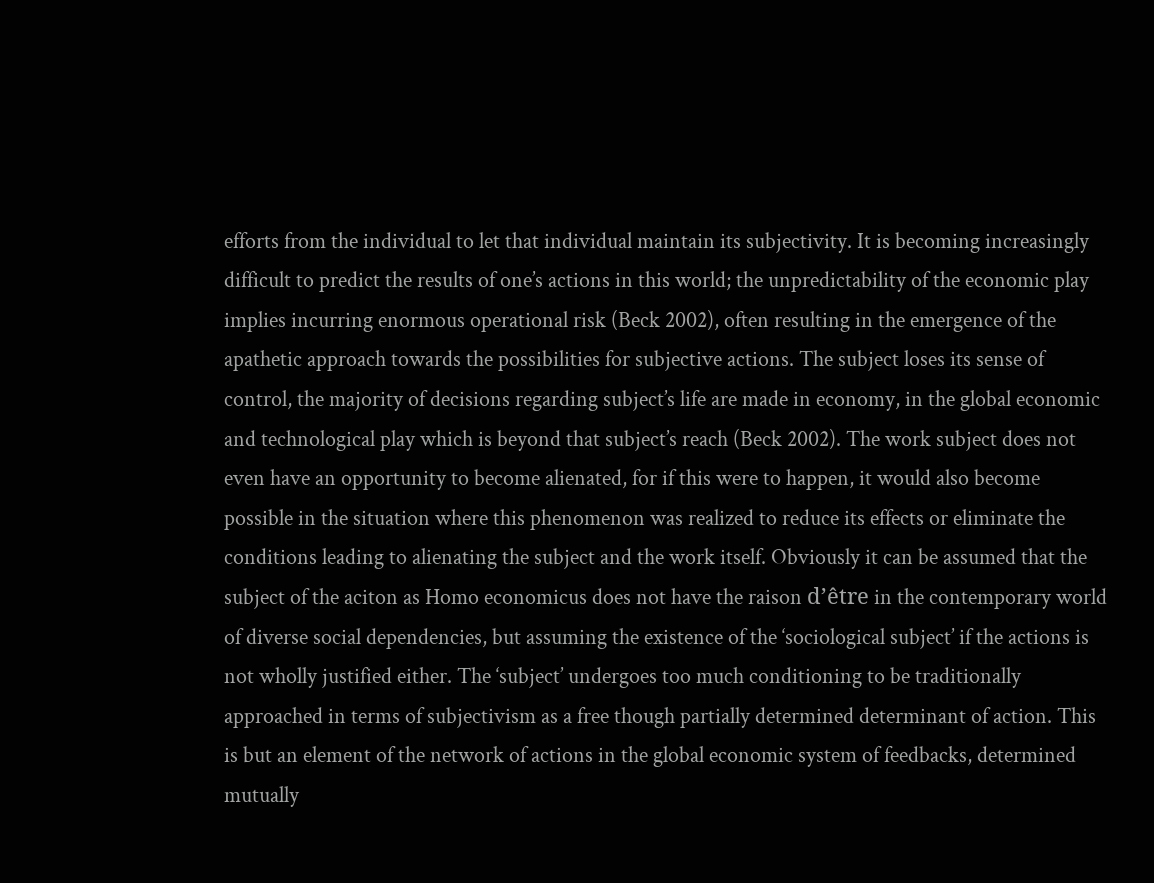efforts from the individual to let that individual maintain its subjectivity. It is becoming increasingly difficult to predict the results of one’s actions in this world; the unpredictability of the economic play implies incurring enormous operational risk (Beck 2002), often resulting in the emergence of the apathetic approach towards the possibilities for subjective actions. The subject loses its sense of control, the majority of decisions regarding subject’s life are made in economy, in the global economic and technological play which is beyond that subject’s reach (Beck 2002). The work subject does not even have an opportunity to become alienated, for if this were to happen, it would also become possible in the situation where this phenomenon was realized to reduce its effects or eliminate the conditions leading to alienating the subject and the work itself. Obviously it can be assumed that the subject of the aciton as Homo economicus does not have the raison d’être in the contemporary world of diverse social dependencies, but assuming the existence of the ‘sociological subject’ if the actions is not wholly justified either. The ‘subject’ undergoes too much conditioning to be traditionally approached in terms of subjectivism as a free though partially determined determinant of action. This is but an element of the network of actions in the global economic system of feedbacks, determined mutually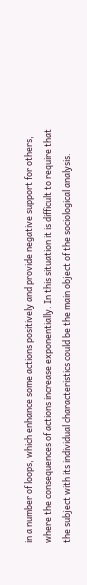in a number of loops, which enhance some actions positively and provide negative support for others, where the consequences of actions increase exponentially. In this situation it is difficult to require that the subject with its individual characteristics could be the main object of the sociological analysis.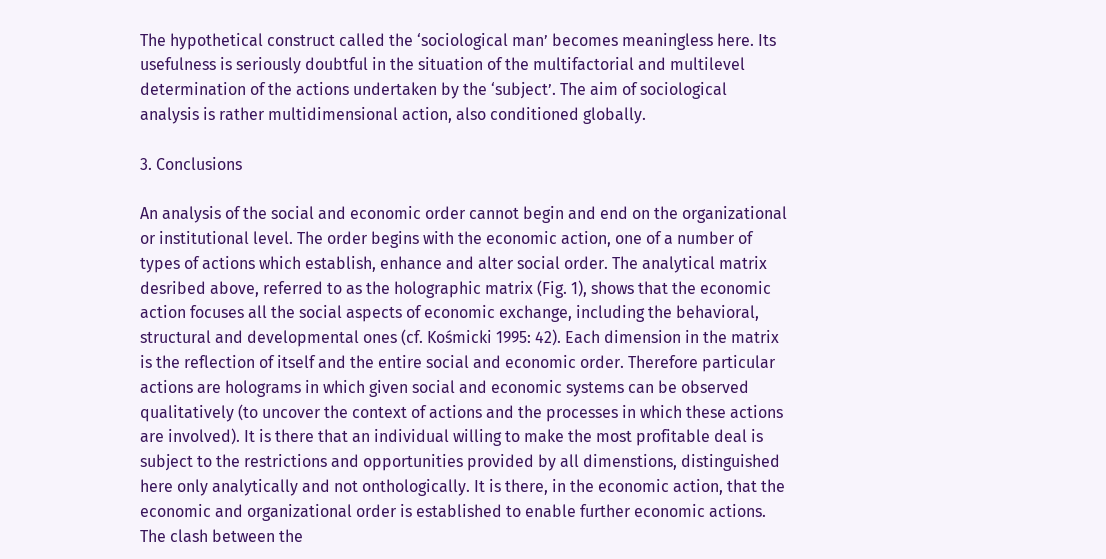The hypothetical construct called the ‘sociological man’ becomes meaningless here. Its usefulness is seriously doubtful in the situation of the multifactorial and multilevel determination of the actions undertaken by the ‘subject’. The aim of sociological analysis is rather multidimensional action, also conditioned globally.

3. Conclusions

An analysis of the social and economic order cannot begin and end on the organizational or institutional level. The order begins with the economic action, one of a number of types of actions which establish, enhance and alter social order. The analytical matrix desribed above, referred to as the holographic matrix (Fig. 1), shows that the economic action focuses all the social aspects of economic exchange, including the behavioral, structural and developmental ones (cf. Kośmicki 1995: 42). Each dimension in the matrix is the reflection of itself and the entire social and economic order. Therefore particular actions are holograms in which given social and economic systems can be observed qualitatively (to uncover the context of actions and the processes in which these actions are involved). It is there that an individual willing to make the most profitable deal is subject to the restrictions and opportunities provided by all dimenstions, distinguished here only analytically and not onthologically. It is there, in the economic action, that the economic and organizational order is established to enable further economic actions. The clash between the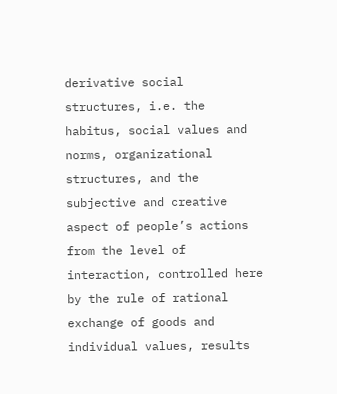derivative social structures, i.e. the habitus, social values and norms, organizational structures, and the subjective and creative aspect of people’s actions from the level of interaction, controlled here by the rule of rational exchange of goods and individual values, results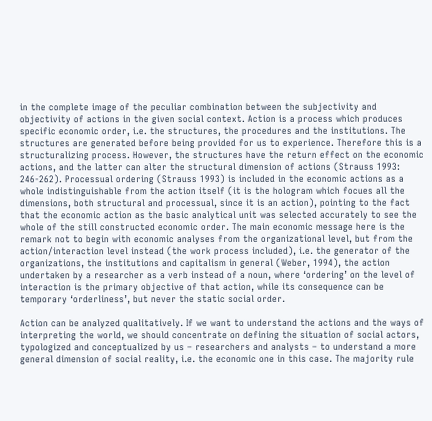in the complete image of the peculiar combination between the subjectivity and objectivity of actions in the given social context. Action is a process which produces specific economic order, i.e. the structures, the procedures and the institutions. The structures are generated before being provided for us to experience. Therefore this is a structuralizing process. However, the structures have the return effect on the economic actions, and the latter can alter the structural dimension of actions (Strauss 1993: 246-262). Processual ordering (Strauss 1993) is included in the economic actions as a whole indistinguishable from the action itself (it is the hologram which focues all the dimensions, both structural and processual, since it is an action), pointing to the fact that the economic action as the basic analytical unit was selected accurately to see the whole of the still constructed economic order. The main economic message here is the remark not to begin with economic analyses from the organizational level, but from the action/interaction level instead (the work process included), i.e. the generator of the organizations, the institutions and capitalism in general (Weber, 1994), the action undertaken by a researcher as a verb instead of a noun, where ‘ordering’ on the level of interaction is the primary objective of that action, while its consequence can be temporary ‘orderliness’, but never the static social order.

Action can be analyzed qualitatively. If we want to understand the actions and the ways of interpreting the world, we should concentrate on defining the situation of social actors, typologized and conceptualized by us – researchers and analysts – to understand a more general dimension of social reality, i.e. the economic one in this case. The majority rule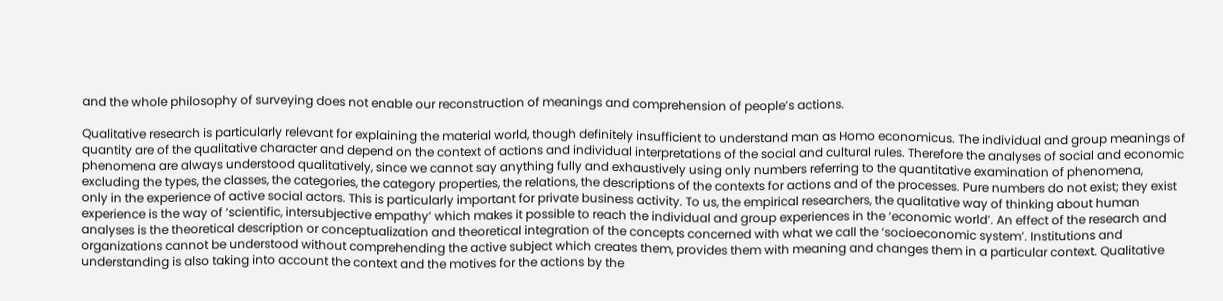and the whole philosophy of surveying does not enable our reconstruction of meanings and comprehension of people’s actions.

Qualitative research is particularly relevant for explaining the material world, though definitely insufficient to understand man as Homo economicus. The individual and group meanings of quantity are of the qualitative character and depend on the context of actions and individual interpretations of the social and cultural rules. Therefore the analyses of social and economic phenomena are always understood qualitatively, since we cannot say anything fully and exhaustively using only numbers referring to the quantitative examination of phenomena, excluding the types, the classes, the categories, the category properties, the relations, the descriptions of the contexts for actions and of the processes. Pure numbers do not exist; they exist only in the experience of active social actors. This is particularly important for private business activity. To us, the empirical researchers, the qualitative way of thinking about human experience is the way of ‘scientific, intersubjective empathy’ which makes it possible to reach the individual and group experiences in the ‘economic world’. An effect of the research and analyses is the theoretical description or conceptualization and theoretical integration of the concepts concerned with what we call the ‘socioeconomic system’. Institutions and organizations cannot be understood without comprehending the active subject which creates them, provides them with meaning and changes them in a particular context. Qualitative understanding is also taking into account the context and the motives for the actions by the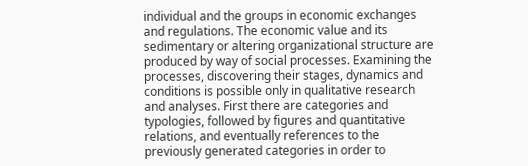individual and the groups in economic exchanges and regulations. The economic value and its sedimentary or altering organizational structure are produced by way of social processes. Examining the processes, discovering their stages, dynamics and conditions is possible only in qualitative research and analyses. First there are categories and typologies, followed by figures and quantitative relations, and eventually references to the previously generated categories in order to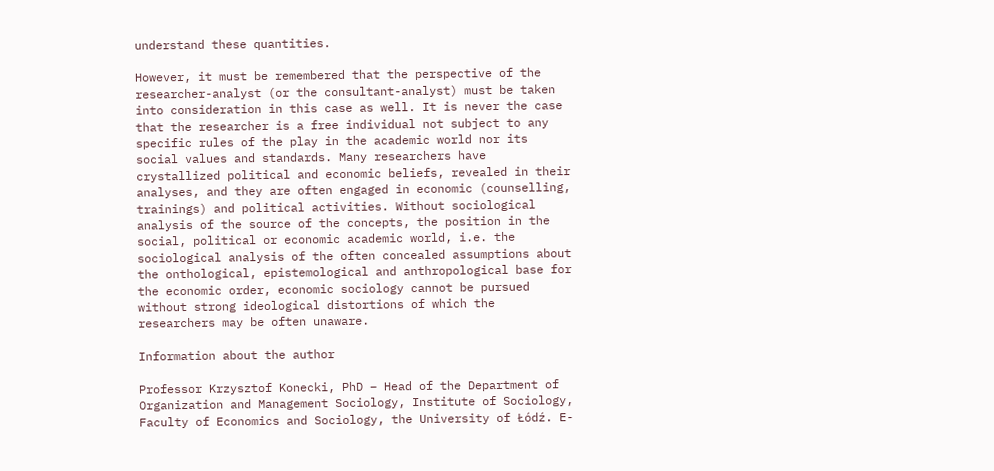understand these quantities.

However, it must be remembered that the perspective of the researcher-analyst (or the consultant-analyst) must be taken into consideration in this case as well. It is never the case that the researcher is a free individual not subject to any specific rules of the play in the academic world nor its social values and standards. Many researchers have crystallized political and economic beliefs, revealed in their analyses, and they are often engaged in economic (counselling, trainings) and political activities. Without sociological analysis of the source of the concepts, the position in the social, political or economic academic world, i.e. the sociological analysis of the often concealed assumptions about the onthological, epistemological and anthropological base for the economic order, economic sociology cannot be pursued without strong ideological distortions of which the researchers may be often unaware.

Information about the author

Professor Krzysztof Konecki, PhD – Head of the Department of Organization and Management Sociology, Institute of Sociology, Faculty of Economics and Sociology, the University of Łódź. E-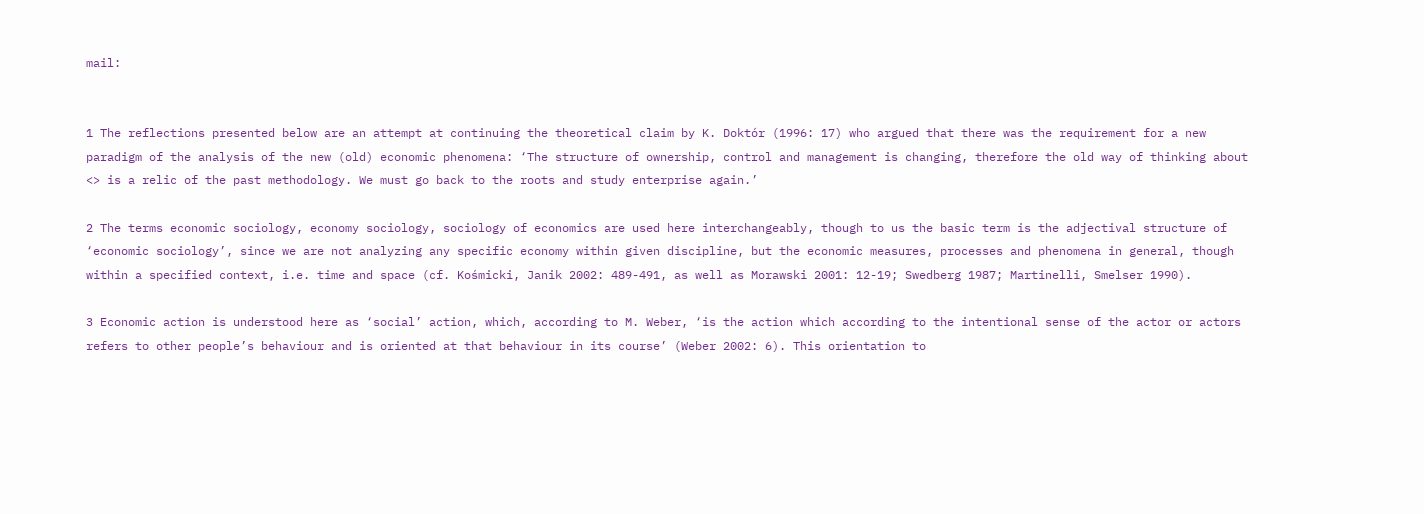mail:


1 The reflections presented below are an attempt at continuing the theoretical claim by K. Doktór (1996: 17) who argued that there was the requirement for a new paradigm of the analysis of the new (old) economic phenomena: ‘The structure of ownership, control and management is changing, therefore the old way of thinking about <> is a relic of the past methodology. We must go back to the roots and study enterprise again.’

2 The terms economic sociology, economy sociology, sociology of economics are used here interchangeably, though to us the basic term is the adjectival structure of ‘economic sociology’, since we are not analyzing any specific economy within given discipline, but the economic measures, processes and phenomena in general, though within a specified context, i.e. time and space (cf. Kośmicki, Janik 2002: 489-491, as well as Morawski 2001: 12-19; Swedberg 1987; Martinelli, Smelser 1990).

3 Economic action is understood here as ‘social’ action, which, according to M. Weber, ‘is the action which according to the intentional sense of the actor or actors refers to other people’s behaviour and is oriented at that behaviour in its course’ (Weber 2002: 6). This orientation to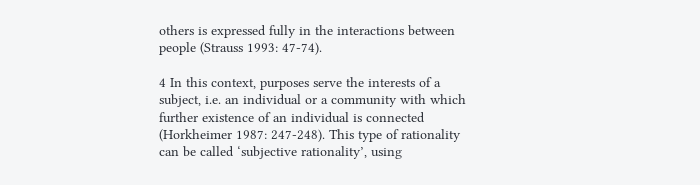others is expressed fully in the interactions between people (Strauss 1993: 47-74).

4 In this context, purposes serve the interests of a subject, i.e. an individual or a community with which further existence of an individual is connected (Horkheimer 1987: 247-248). This type of rationality can be called ‘subjective rationality’, using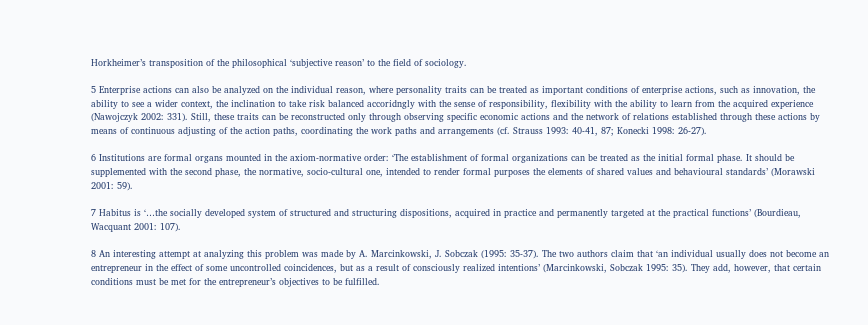Horkheimer’s transposition of the philosophical ‘subjective reason’ to the field of sociology.

5 Enterprise actions can also be analyzed on the individual reason, where personality traits can be treated as important conditions of enterprise actions, such as innovation, the ability to see a wider context, the inclination to take risk balanced accoridngly with the sense of responsibility, flexibility with the ability to learn from the acquired experience (Nawojczyk 2002: 331). Still, these traits can be reconstructed only through observing specific economic actions and the network of relations established through these actions by means of continuous adjusting of the action paths, coordinating the work paths and arrangements (cf. Strauss 1993: 40-41, 87; Konecki 1998: 26-27).

6 Institutions are formal organs mounted in the axiom-normative order: ‘The establishment of formal organizations can be treated as the initial formal phase. It should be supplemented with the second phase, the normative, socio-cultural one, intended to render formal purposes the elements of shared values and behavioural standards’ (Morawski 2001: 59).

7 Habitus is ‘…the socially developed system of structured and structuring dispositions, acquired in practice and permanently targeted at the practical functions’ (Bourdieau, Wacquant 2001: 107).

8 An interesting attempt at analyzing this problem was made by A. Marcinkowski, J. Sobczak (1995: 35-37). The two authors claim that ‘an individual usually does not become an entrepreneur in the effect of some uncontrolled coincidences, but as a result of consciously realized intentions’ (Marcinkowski, Sobczak 1995: 35). They add, however, that certain conditions must be met for the entrepreneur’s objectives to be fulfilled.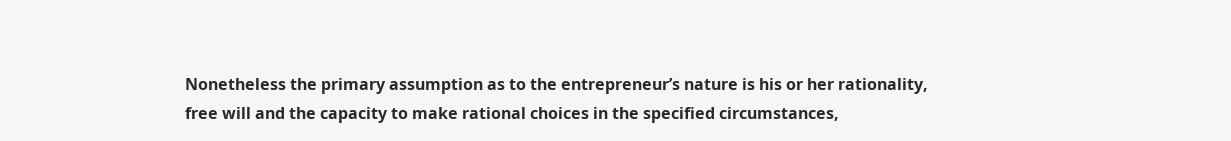Nonetheless the primary assumption as to the entrepreneur’s nature is his or her rationality, free will and the capacity to make rational choices in the specified circumstances,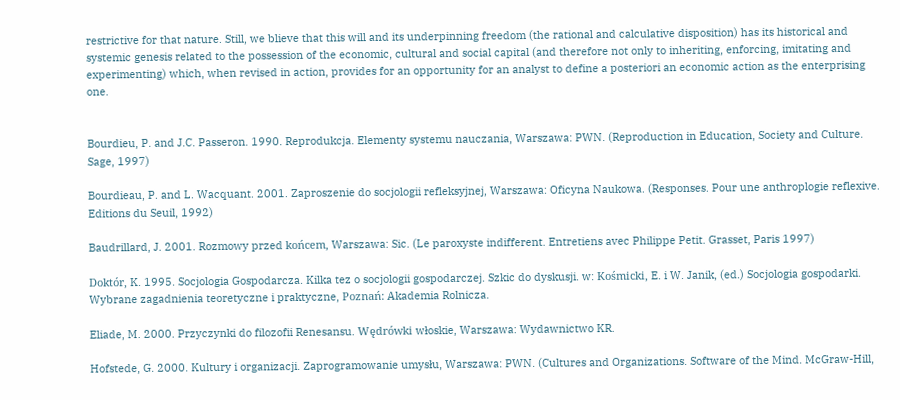restrictive for that nature. Still, we blieve that this will and its underpinning freedom (the rational and calculative disposition) has its historical and systemic genesis related to the possession of the economic, cultural and social capital (and therefore not only to inheriting, enforcing, imitating and experimenting) which, when revised in action, provides for an opportunity for an analyst to define a posteriori an economic action as the enterprising one.


Bourdieu, P. and J.C. Passeron. 1990. Reprodukcja. Elementy systemu nauczania, Warszawa: PWN. (Reproduction in Education, Society and Culture. Sage, 1997)

Bourdieau, P. and L. Wacquant. 2001. Zaproszenie do socjologii refleksyjnej, Warszawa: Oficyna Naukowa. (Responses. Pour une anthroplogie reflexive. Editions du Seuil, 1992)

Baudrillard, J. 2001. Rozmowy przed końcem, Warszawa: Sic. (Le paroxyste indifferent. Entretiens avec Philippe Petit. Grasset, Paris 1997)

Doktór, K. 1995. Socjologia Gospodarcza. Kilka tez o socjologii gospodarczej. Szkic do dyskusji. w: Kośmicki, E. i W. Janik, (ed.) Socjologia gospodarki. Wybrane zagadnienia teoretyczne i praktyczne, Poznań: Akademia Rolnicza.

Eliade, M. 2000. Przyczynki do filozofii Renesansu. Wędrówki włoskie, Warszawa: Wydawnictwo KR.

Hofstede, G. 2000. Kultury i organizacji. Zaprogramowanie umysłu, Warszawa: PWN. (Cultures and Organizations. Software of the Mind. McGraw-Hill,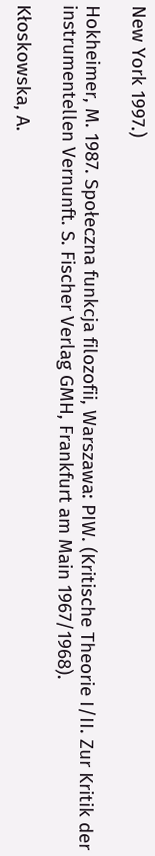New York 1997.)

Hokheimer, M. 1987. Społeczna funkcja filozofii, Warszawa: PIW. (Kritische Theorie I/II. Zur Kritik der instrumentellen Vernunft. S. Fischer Verlag GMH, Frankfurt am Main 1967/1968).

Kłoskowska, A.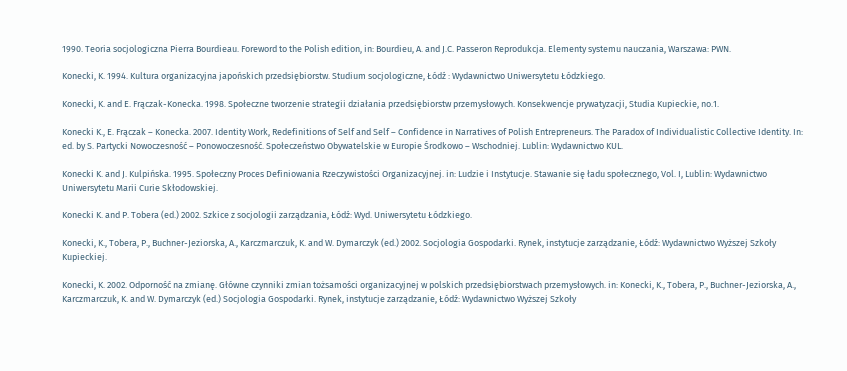1990. Teoria socjologiczna Pierra Bourdieau. Foreword to the Polish edition, in: Bourdieu, A. and J.C. Passeron Reprodukcja. Elementy systemu nauczania, Warszawa: PWN.

Konecki, K. 1994. Kultura organizacyjna japońskich przedsiębiorstw. Studium socjologiczne, Łódź : Wydawnictwo Uniwersytetu Łódzkiego.

Konecki, K. and E. Frączak-Konecka. 1998. Społeczne tworzenie strategii działania przedsiębiorstw przemysłowych. Konsekwencje prywatyzacji, Studia Kupieckie, no.1.

Konecki K., E. Frączak – Konecka. 2007. Identity Work, Redefinitions of Self and Self – Confidence in Narratives of Polish Entrepreneurs. The Paradox of Individualistic Collective Identity. In: ed. by S. Partycki Nowoczesność – Ponowoczesność. Społeczeństwo Obywatelskie w Europie Środkowo – Wschodniej. Lublin: Wydawnictwo KUL.

Konecki K. and J. Kulpińska. 1995. Społeczny Proces Definiowania Rzeczywistości Organizacyjnej. in: Ludzie i Instytucje. Stawanie się ładu społecznego, Vol. I, Lublin: Wydawnictwo Uniwersytetu Marii Curie Skłodowskiej.

Konecki K. and P. Tobera (ed.) 2002. Szkice z socjologii zarządzania, Łódź: Wyd. Uniwersytetu Łódzkiego.

Konecki, K., Tobera, P., Buchner-Jeziorska, A., Karczmarczuk, K. and W. Dymarczyk (ed.) 2002. Socjologia Gospodarki. Rynek, instytucje zarządzanie, Łódź: Wydawnictwo Wyższej Szkoły Kupieckiej.

Konecki, K. 2002. Odporność na zmianę. Główne czynniki zmian tożsamości organizacyjnej w polskich przedsiębiorstwach przemysłowych. in: Konecki, K., Tobera, P., Buchner-Jeziorska, A., Karczmarczuk, K. and W. Dymarczyk (ed.) Socjologia Gospodarki. Rynek, instytucje zarządzanie, Łódź: Wydawnictwo Wyższej Szkoły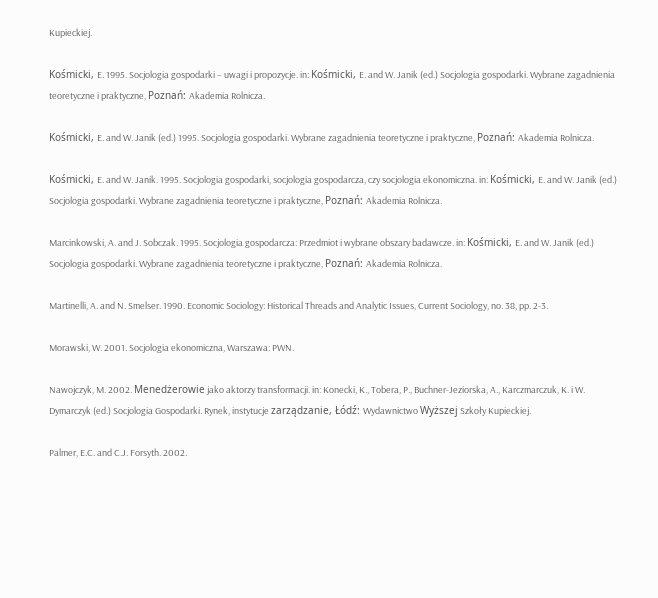Kupieckiej.

Kośmicki, E. 1995. Socjologia gospodarki – uwagi i propozycje. in: Kośmicki, E. and W. Janik (ed.) Socjologia gospodarki. Wybrane zagadnienia teoretyczne i praktyczne, Poznań: Akademia Rolnicza.

Kośmicki, E. and W. Janik (ed.) 1995. Socjologia gospodarki. Wybrane zagadnienia teoretyczne i praktyczne, Poznań: Akademia Rolnicza.

Kośmicki, E. and W. Janik. 1995. Socjologia gospodarki, socjologia gospodarcza, czy socjologia ekonomiczna. in: Kośmicki, E. and W. Janik (ed.) Socjologia gospodarki. Wybrane zagadnienia teoretyczne i praktyczne, Poznań: Akademia Rolnicza.

Marcinkowski, A. and J. Sobczak. 1995. Socjologia gospodarcza: Przedmiot i wybrane obszary badawcze. in: Kośmicki, E. and W. Janik (ed.) Socjologia gospodarki. Wybrane zagadnienia teoretyczne i praktyczne, Poznań: Akademia Rolnicza.

Martinelli, A. and N. Smelser. 1990. Economic Sociology: Historical Threads and Analytic Issues, Current Sociology, no. 38, pp. 2-3.

Morawski, W. 2001. Socjologia ekonomiczna, Warszawa: PWN.

Nawojczyk, M. 2002. Menedżerowie jako aktorzy transformacji. in: Konecki, K., Tobera, P., Buchner-Jeziorska, A., Karczmarczuk, K. i W. Dymarczyk (ed.) Socjologia Gospodarki. Rynek, instytucje zarządzanie, Łódź: Wydawnictwo Wyższej Szkoły Kupieckiej.

Palmer, E.C. and C.J. Forsyth. 2002.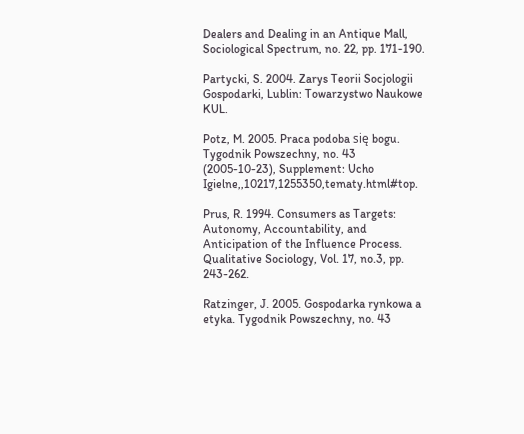Dealers and Dealing in an Antique Mall, Sociological Spectrum, no. 22, pp. 171-190.

Partycki, S. 2004. Zarys Teorii Socjologii Gospodarki, Lublin: Towarzystwo Naukowe KUL.

Potz, M. 2005. Praca podoba się bogu. Tygodnik Powszechny, no. 43 (2005-10-23), Supplement: Ucho Igielne,,10217,1255350,tematy.html#top.

Prus, R. 1994. Consumers as Targets: Autonomy, Accountability, and Anticipation of the Influence Process. Qualitative Sociology, Vol. 17, no.3, pp. 243-262.

Ratzinger, J. 2005. Gospodarka rynkowa a etyka. Tygodnik Powszechny, no. 43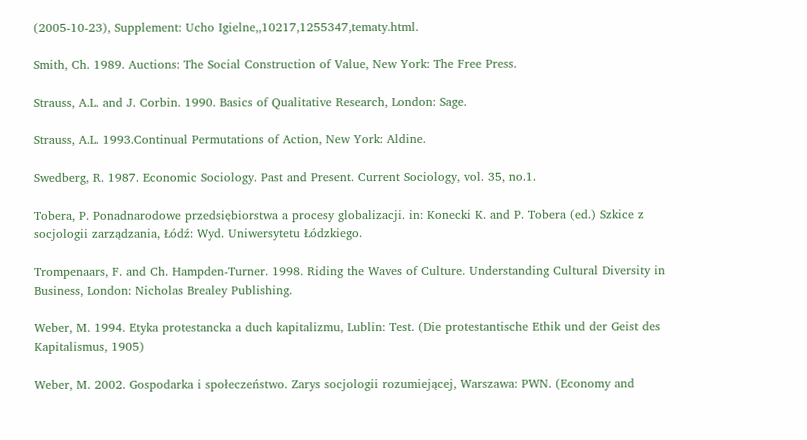(2005-10-23), Supplement: Ucho Igielne,,10217,1255347,tematy.html.

Smith, Ch. 1989. Auctions: The Social Construction of Value, New York: The Free Press.

Strauss, A.L. and J. Corbin. 1990. Basics of Qualitative Research, London: Sage.

Strauss, A.L. 1993.Continual Permutations of Action, New York: Aldine.

Swedberg, R. 1987. Economic Sociology. Past and Present. Current Sociology, vol. 35, no.1.

Tobera, P. Ponadnarodowe przedsiębiorstwa a procesy globalizacji. in: Konecki K. and P. Tobera (ed.) Szkice z socjologii zarządzania, Łódź: Wyd. Uniwersytetu Łódzkiego.

Trompenaars, F. and Ch. Hampden-Turner. 1998. Riding the Waves of Culture. Understanding Cultural Diversity in Business, London: Nicholas Brealey Publishing.

Weber, M. 1994. Etyka protestancka a duch kapitalizmu, Lublin: Test. (Die protestantische Ethik und der Geist des Kapitalismus, 1905)

Weber, M. 2002. Gospodarka i społeczeństwo. Zarys socjologii rozumiejącej, Warszawa: PWN. (Economy and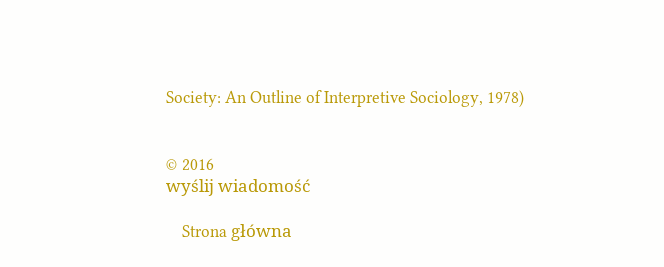Society: An Outline of Interpretive Sociology, 1978)


© 2016
wyślij wiadomość

    Strona główna